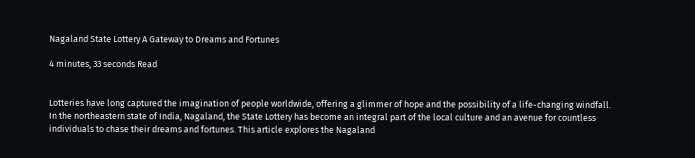Nagaland State Lottery A Gateway to Dreams and Fortunes

4 minutes, 33 seconds Read


Lotteries have long captured the imagination of people worldwide, offering a glimmer of hope and the possibility of a life-changing windfall. In the northeastern state of India, Nagaland, the State Lottery has become an integral part of the local culture and an avenue for countless individuals to chase their dreams and fortunes. This article explores the Nagaland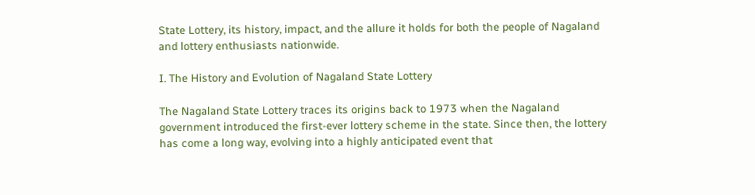State Lottery, its history, impact, and the allure it holds for both the people of Nagaland and lottery enthusiasts nationwide.

I. The History and Evolution of Nagaland State Lottery

The Nagaland State Lottery traces its origins back to 1973 when the Nagaland government introduced the first-ever lottery scheme in the state. Since then, the lottery has come a long way, evolving into a highly anticipated event that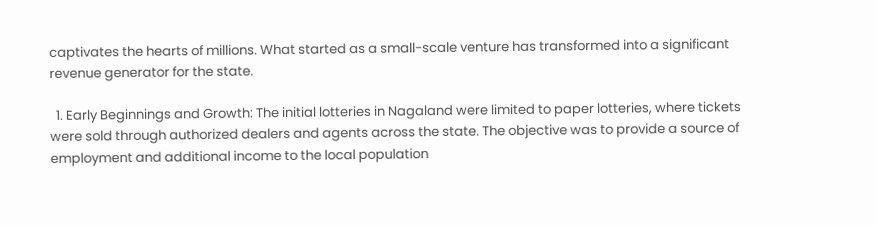captivates the hearts of millions. What started as a small-scale venture has transformed into a significant revenue generator for the state.

  1. Early Beginnings and Growth: The initial lotteries in Nagaland were limited to paper lotteries, where tickets were sold through authorized dealers and agents across the state. The objective was to provide a source of employment and additional income to the local population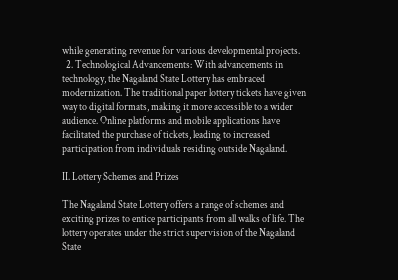while generating revenue for various developmental projects.
  2. Technological Advancements: With advancements in technology, the Nagaland State Lottery has embraced modernization. The traditional paper lottery tickets have given way to digital formats, making it more accessible to a wider audience. Online platforms and mobile applications have facilitated the purchase of tickets, leading to increased participation from individuals residing outside Nagaland.

II. Lottery Schemes and Prizes

The Nagaland State Lottery offers a range of schemes and exciting prizes to entice participants from all walks of life. The lottery operates under the strict supervision of the Nagaland State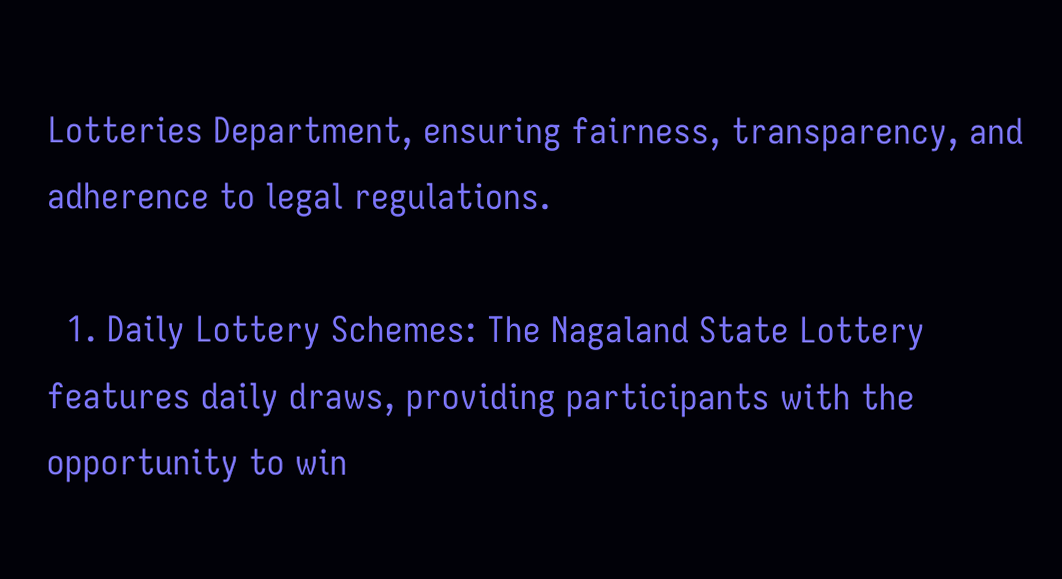Lotteries Department, ensuring fairness, transparency, and adherence to legal regulations.

  1. Daily Lottery Schemes: The Nagaland State Lottery features daily draws, providing participants with the opportunity to win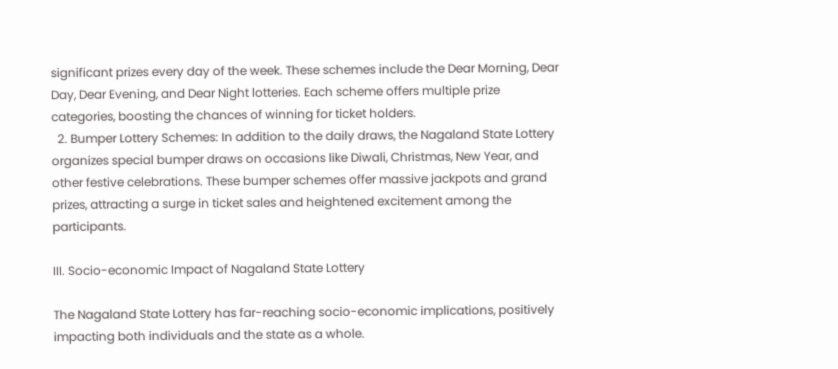significant prizes every day of the week. These schemes include the Dear Morning, Dear Day, Dear Evening, and Dear Night lotteries. Each scheme offers multiple prize categories, boosting the chances of winning for ticket holders.
  2. Bumper Lottery Schemes: In addition to the daily draws, the Nagaland State Lottery organizes special bumper draws on occasions like Diwali, Christmas, New Year, and other festive celebrations. These bumper schemes offer massive jackpots and grand prizes, attracting a surge in ticket sales and heightened excitement among the participants.

III. Socio-economic Impact of Nagaland State Lottery

The Nagaland State Lottery has far-reaching socio-economic implications, positively impacting both individuals and the state as a whole.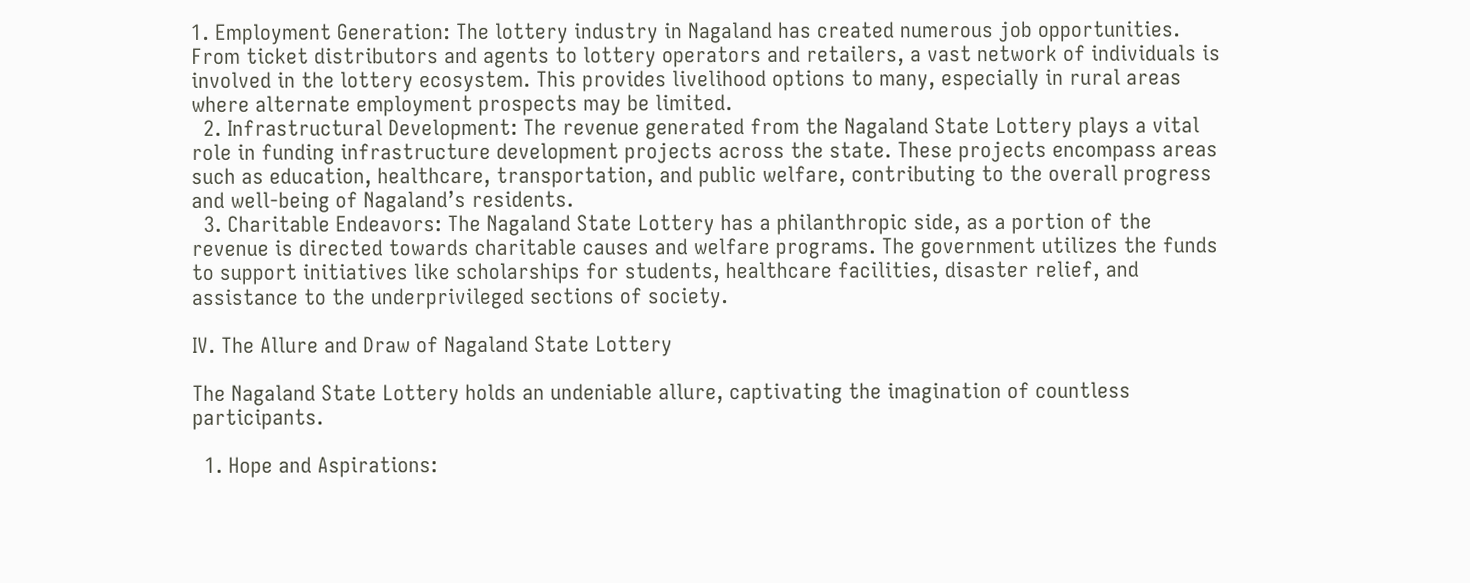1. Employment Generation: The lottery industry in Nagaland has created numerous job opportunities. From ticket distributors and agents to lottery operators and retailers, a vast network of individuals is involved in the lottery ecosystem. This provides livelihood options to many, especially in rural areas where alternate employment prospects may be limited.
  2. Infrastructural Development: The revenue generated from the Nagaland State Lottery plays a vital role in funding infrastructure development projects across the state. These projects encompass areas such as education, healthcare, transportation, and public welfare, contributing to the overall progress and well-being of Nagaland’s residents.
  3. Charitable Endeavors: The Nagaland State Lottery has a philanthropic side, as a portion of the revenue is directed towards charitable causes and welfare programs. The government utilizes the funds to support initiatives like scholarships for students, healthcare facilities, disaster relief, and assistance to the underprivileged sections of society.

IV. The Allure and Draw of Nagaland State Lottery

The Nagaland State Lottery holds an undeniable allure, captivating the imagination of countless participants.

  1. Hope and Aspirations: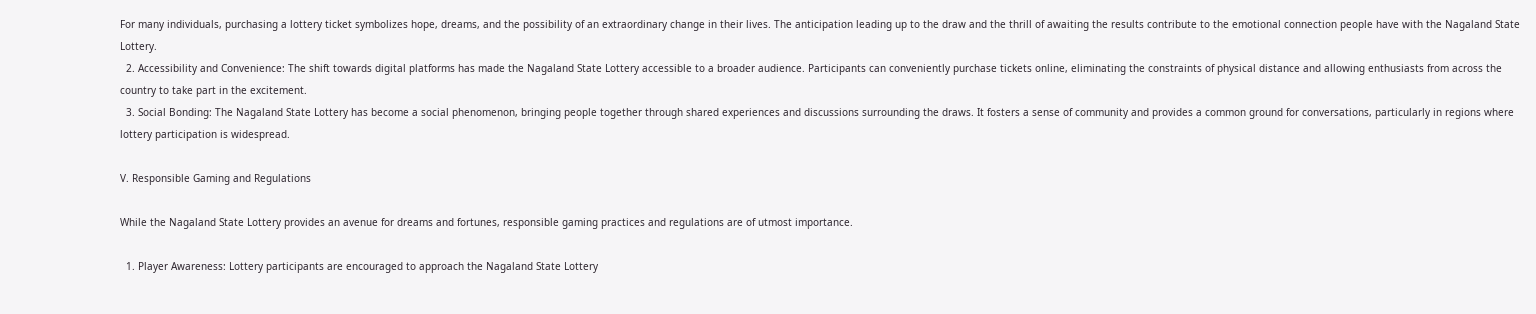For many individuals, purchasing a lottery ticket symbolizes hope, dreams, and the possibility of an extraordinary change in their lives. The anticipation leading up to the draw and the thrill of awaiting the results contribute to the emotional connection people have with the Nagaland State Lottery.
  2. Accessibility and Convenience: The shift towards digital platforms has made the Nagaland State Lottery accessible to a broader audience. Participants can conveniently purchase tickets online, eliminating the constraints of physical distance and allowing enthusiasts from across the country to take part in the excitement.
  3. Social Bonding: The Nagaland State Lottery has become a social phenomenon, bringing people together through shared experiences and discussions surrounding the draws. It fosters a sense of community and provides a common ground for conversations, particularly in regions where lottery participation is widespread.

V. Responsible Gaming and Regulations

While the Nagaland State Lottery provides an avenue for dreams and fortunes, responsible gaming practices and regulations are of utmost importance.

  1. Player Awareness: Lottery participants are encouraged to approach the Nagaland State Lottery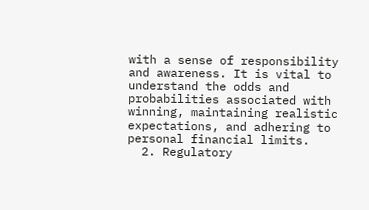with a sense of responsibility and awareness. It is vital to understand the odds and probabilities associated with winning, maintaining realistic expectations, and adhering to personal financial limits.
  2. Regulatory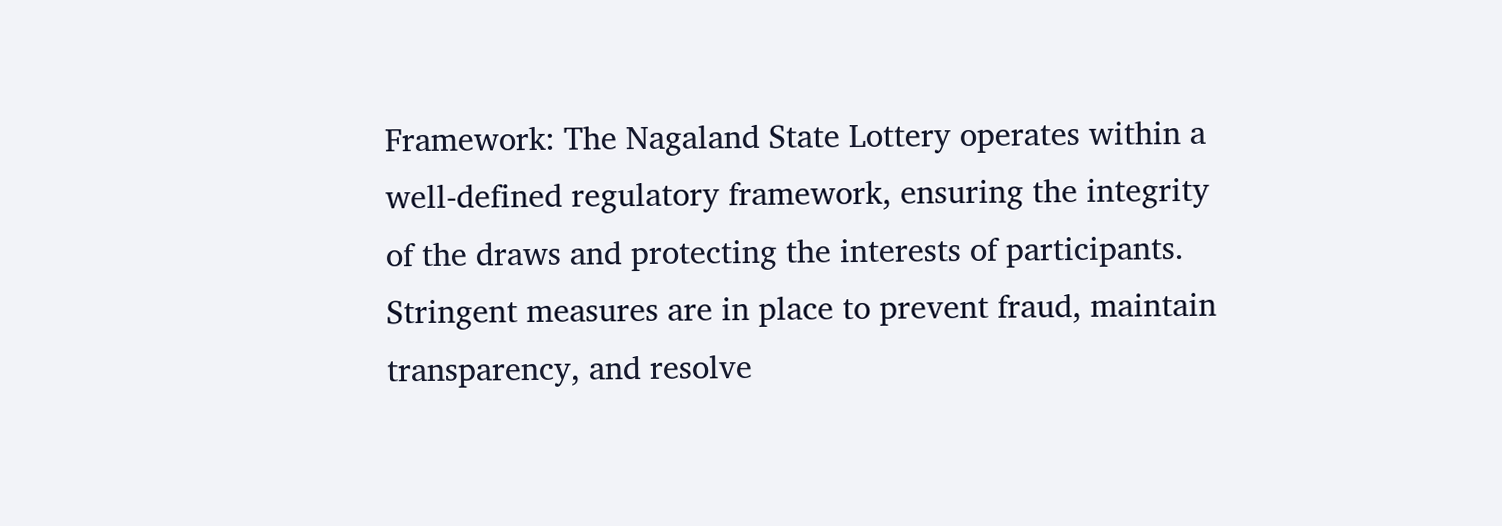Framework: The Nagaland State Lottery operates within a well-defined regulatory framework, ensuring the integrity of the draws and protecting the interests of participants. Stringent measures are in place to prevent fraud, maintain transparency, and resolve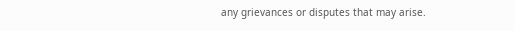any grievances or disputes that may arise.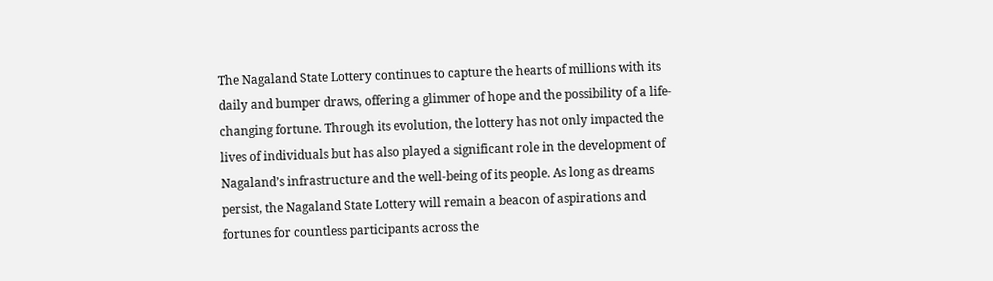The Nagaland State Lottery continues to capture the hearts of millions with its daily and bumper draws, offering a glimmer of hope and the possibility of a life-changing fortune. Through its evolution, the lottery has not only impacted the lives of individuals but has also played a significant role in the development of Nagaland’s infrastructure and the well-being of its people. As long as dreams persist, the Nagaland State Lottery will remain a beacon of aspirations and fortunes for countless participants across the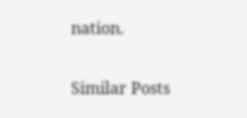nation.

Similar Posts